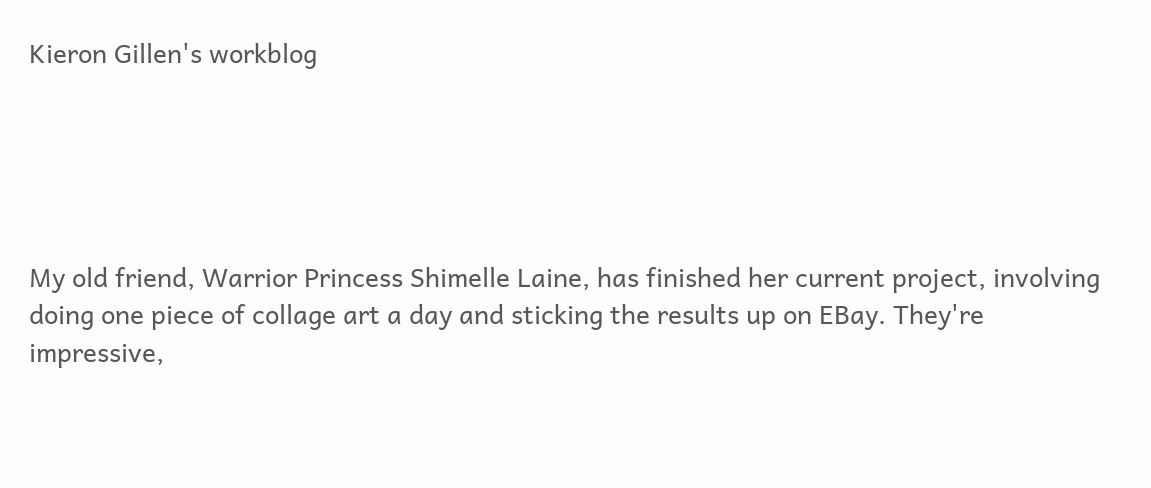Kieron Gillen's workblog





My old friend, Warrior Princess Shimelle Laine, has finished her current project, involving doing one piece of collage art a day and sticking the results up on EBay. They're impressive,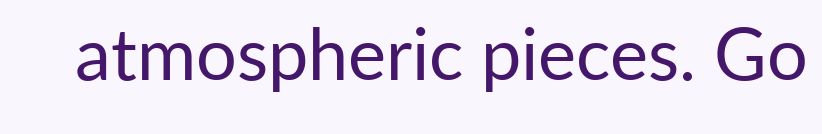atmospheric pieces. Go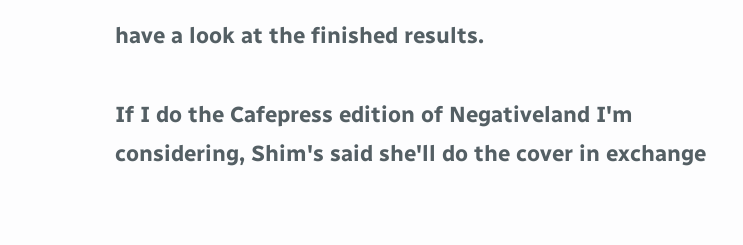have a look at the finished results.

If I do the Cafepress edition of Negativeland I'm considering, Shim's said she'll do the cover in exchange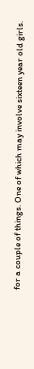for a couple of things. One of which may involve sixteen year old girls.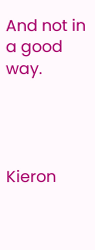And not in a good way.




Kieron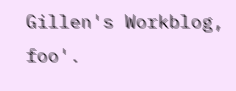Gillen's Workblog, foo'.